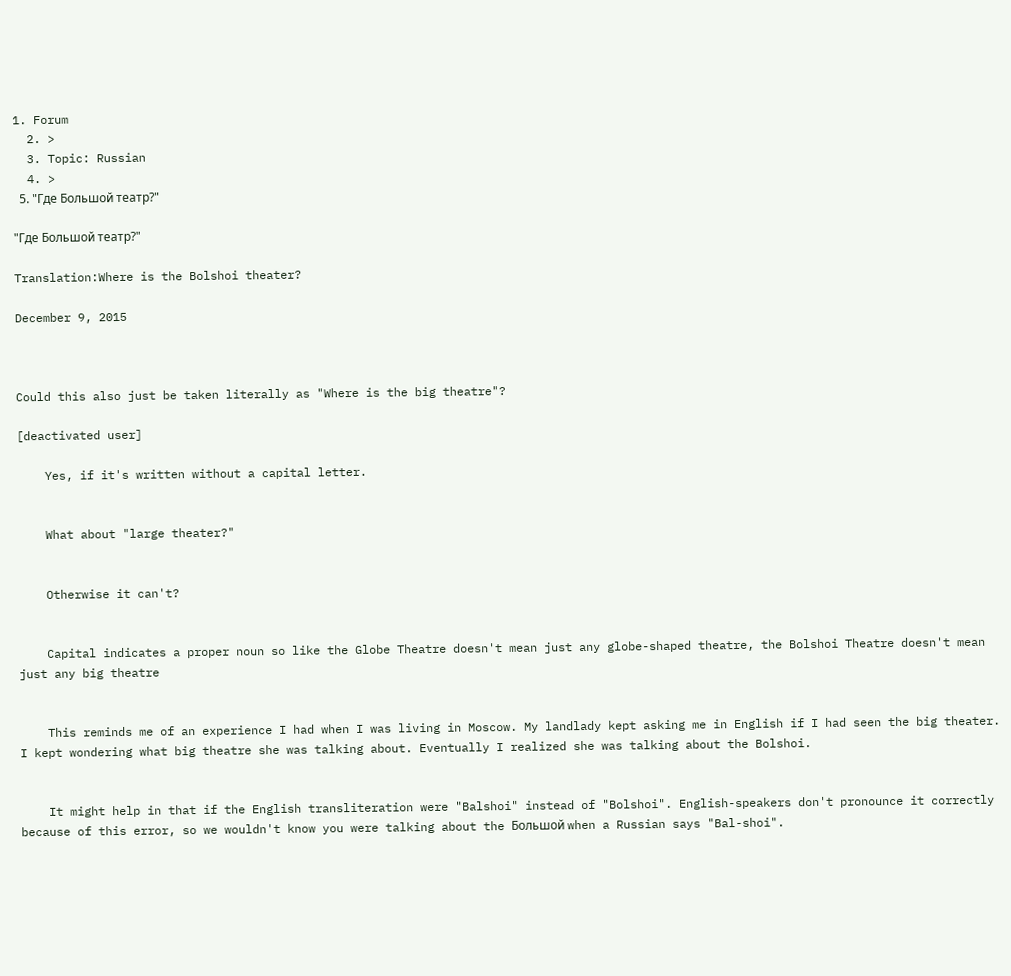1. Forum
  2. >
  3. Topic: Russian
  4. >
  5. "Где Большой театр?"

"Где Большой театр?"

Translation:Where is the Bolshoi theater?

December 9, 2015



Could this also just be taken literally as "Where is the big theatre"?

[deactivated user]

    Yes, if it's written without a capital letter.


    What about "large theater?"


    Otherwise it can't?


    Capital indicates a proper noun so like the Globe Theatre doesn't mean just any globe-shaped theatre, the Bolshoi Theatre doesn't mean just any big theatre


    This reminds me of an experience I had when I was living in Moscow. My landlady kept asking me in English if I had seen the big theater. I kept wondering what big theatre she was talking about. Eventually I realized she was talking about the Bolshoi.


    It might help in that if the English transliteration were "Balshoi" instead of "Bolshoi". English-speakers don't pronounce it correctly because of this error, so we wouldn't know you were talking about the Большой when a Russian says "Bal-shoi".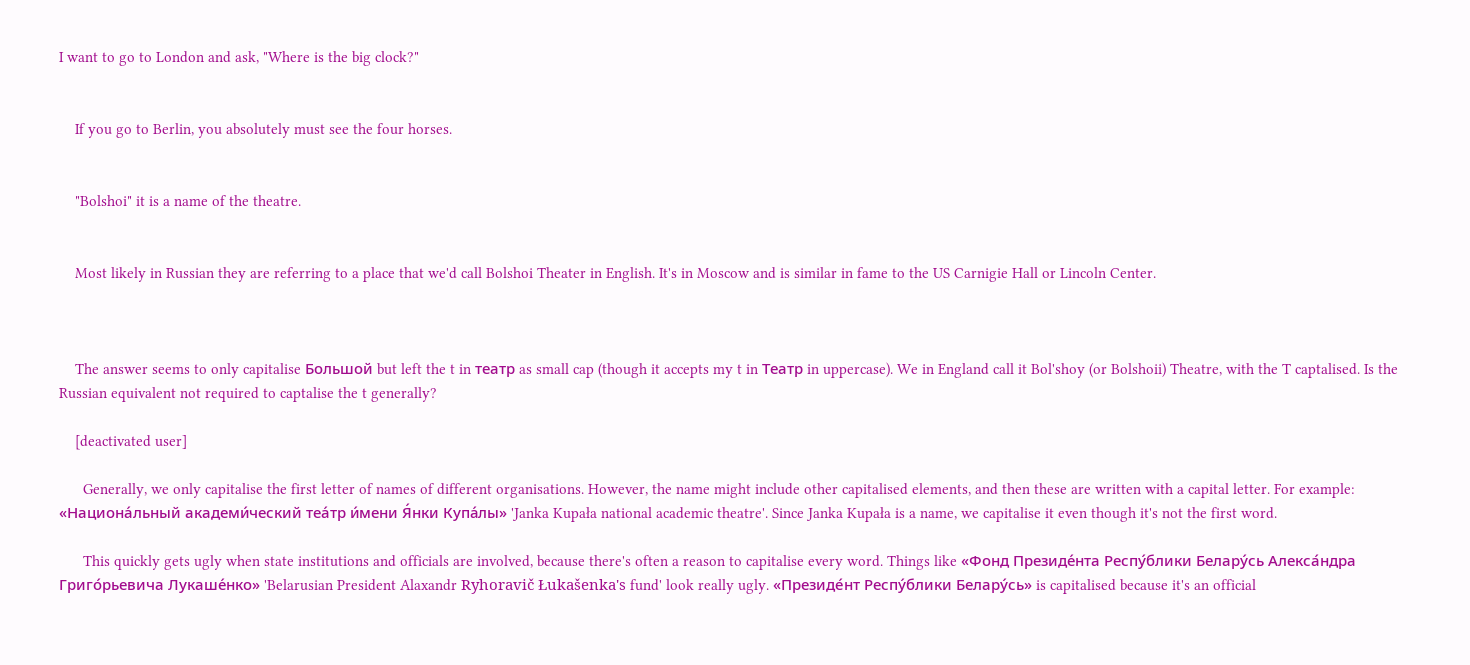I want to go to London and ask, "Where is the big clock?"


    If you go to Berlin, you absolutely must see the four horses.


    "Bolshoi" it is a name of the theatre.


    Most likely in Russian they are referring to a place that we'd call Bolshoi Theater in English. It's in Moscow and is similar in fame to the US Carnigie Hall or Lincoln Center.



    The answer seems to only capitalise Большой but left the t in театр as small cap (though it accepts my t in Театр in uppercase). We in England call it Bol'shoy (or Bolshoii) Theatre, with the T captalised. Is the Russian equivalent not required to captalise the t generally?

    [deactivated user]

      Generally, we only capitalise the first letter of names of different organisations. However, the name might include other capitalised elements, and then these are written with a capital letter. For example: «Национа́льный академи́ческий теа́тр и́мени Я́нки Купа́лы» 'Janka Kupała national academic theatre'. Since Janka Kupała is a name, we capitalise it even though it's not the first word.

      This quickly gets ugly when state institutions and officials are involved, because there's often a reason to capitalise every word. Things like «Фонд Президе́нта Респу́блики Белару́сь Алекса́ндра Григо́рьевича Лукаше́нко» 'Belarusian President Alaxandr Ryhoravič Łukašenka's fund' look really ugly. «Президе́нт Респу́блики Белару́сь» is capitalised because it's an official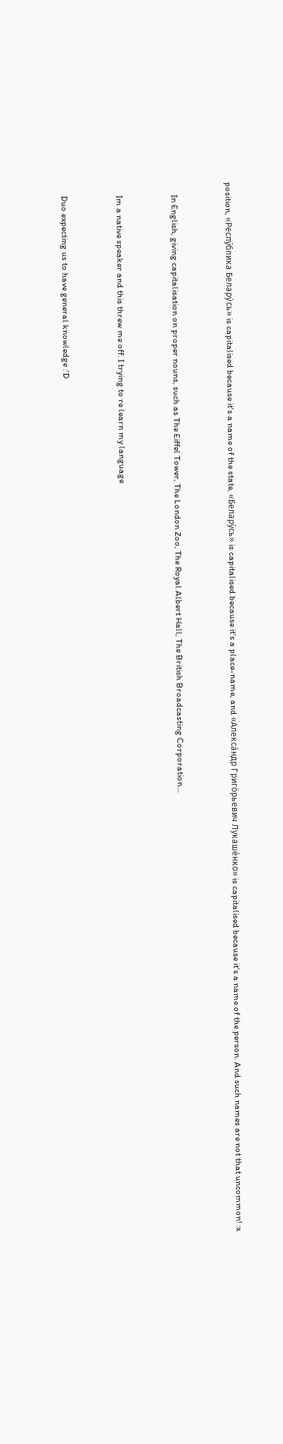position, «Респу́блика Белару́сь» is capitalised because it's a name of the state, «Белару́сь» is capitalised because it's a place-name, and «Алекса́ндр Григо́рьевич Лукаше́нко» is capitalised because it's a name of the person. And such names are not that uncommon! :x


      In English, giving capitalisation on proper nouns, such as The Eiffel Tower, The London Zoo, The Royal Albert Hall, The British Broadcasting Corporation...


      Im a native speaker and this threw me off. I trying to re learn my language


      Duo expecting us to have general knowledge :'D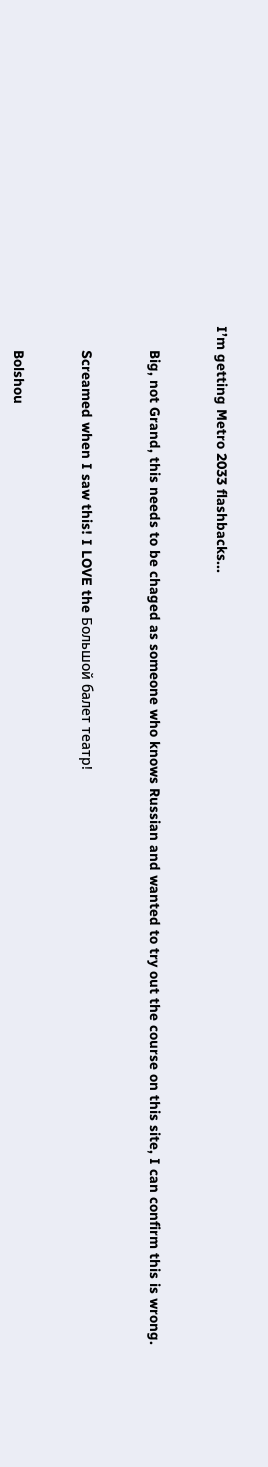I’m getting Metro 2033 flashbacks...


      Big, not Grand, this needs to be chaged as someone who knows Russian and wanted to try out the course on this site, I can confirm this is wrong.


      Screamed when I saw this! I LOVE the Большой балет театр!


      Bolshou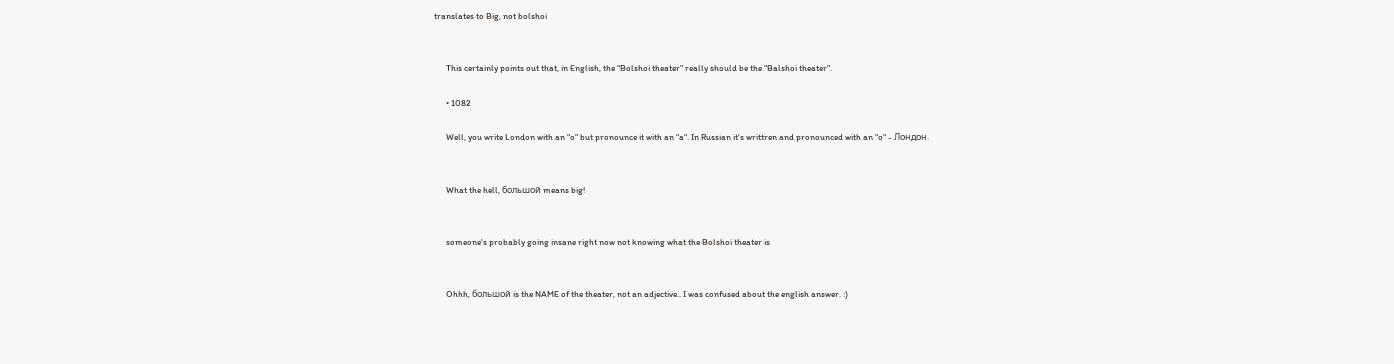translates to Big, not bolshoi


      This certainly points out that, in English, the "Bolshoi theater" really should be the "Balshoi theater".

      • 1082

      Well, you write London with an "o" but pronounce it with an "a". In Russian it's writtren and pronounced with an "o" - Лондон.


      What the hell, большой means big!


      someone's probably going insane right now not knowing what the Bolshoi theater is


      Ohhh, большой is the NAME of the theater, not an adjective.. I was confused about the english answer. :)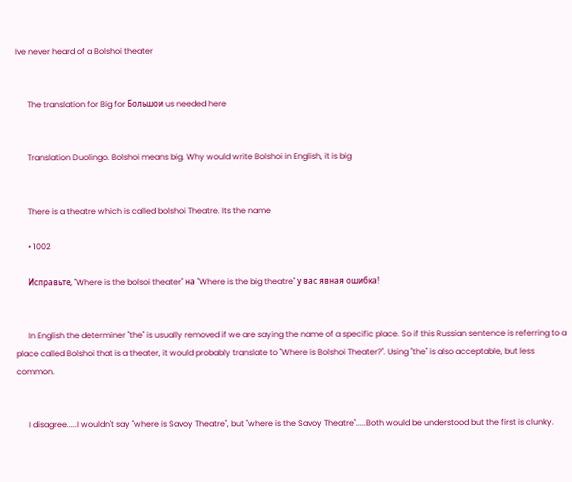Ive never heard of a Bolshoi theater


      The translation for Big for Большои us needed here


      Translation Duolingo. Bolshoi means big. Why would write Bolshoi in English, it is big


      There is a theatre which is called bolshoi Theatre. Its the name

      • 1002

      Исправьте, "Where is the bolsoi theater" на "Where is the big theatre" у вас явная ошибка!


      In English the determiner "the" is usually removed if we are saying the name of a specific place. So if this Russian sentence is referring to a place called Bolshoi that is a theater, it would probably translate to "Where is Bolshoi Theater?". Using "the" is also acceptable, but less common.


      I disagree.....I wouldn't say "where is Savoy Theatre", but "where is the Savoy Theatre".....Both would be understood but the first is clunky.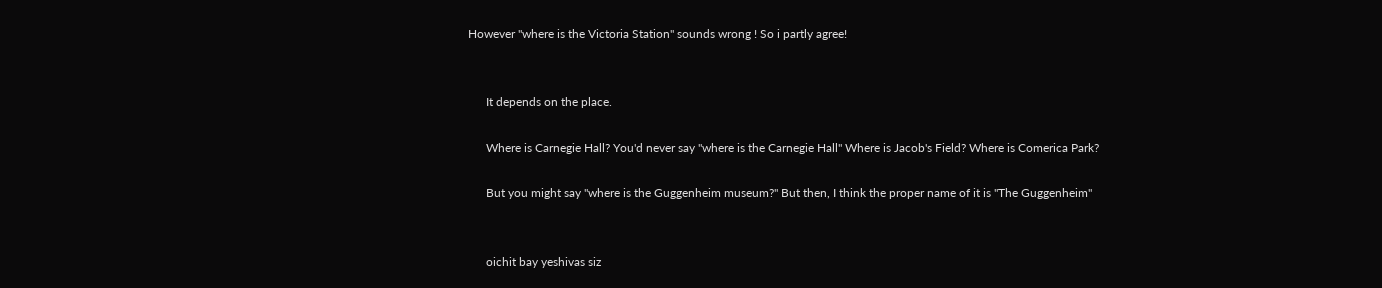However "where is the Victoria Station" sounds wrong ! So i partly agree!


      It depends on the place.

      Where is Carnegie Hall? You'd never say "where is the Carnegie Hall" Where is Jacob's Field? Where is Comerica Park?

      But you might say "where is the Guggenheim museum?" But then, I think the proper name of it is "The Guggenheim"


      oichit bay yeshivas siz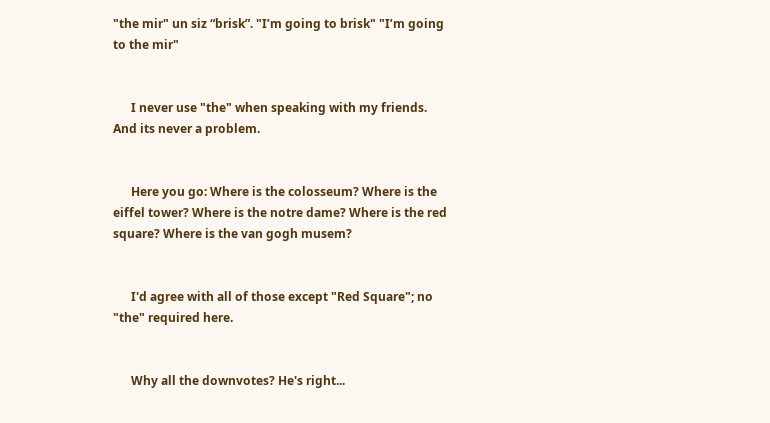"the mir" un siz “brisk”. "I’m going to brisk" "I’m going to the mir"


      I never use "the" when speaking with my friends. And its never a problem.


      Here you go: Where is the colosseum? Where is the eiffel tower? Where is the notre dame? Where is the red square? Where is the van gogh musem?


      I'd agree with all of those except "Red Square"; no "the" required here.


      Why all the downvotes? He's right...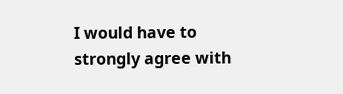I would have to strongly agree with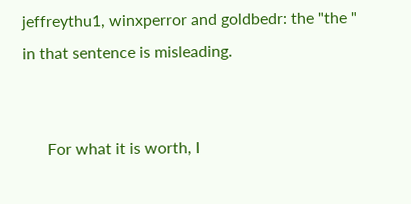jeffreythu1, winxperror and goldbedr: the "the " in that sentence is misleading.


      For what it is worth, I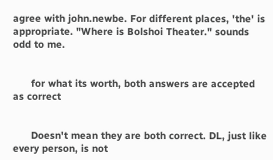agree with john.newbe. For different places, 'the' is appropriate. "Where is Bolshoi Theater." sounds odd to me.


      for what its worth, both answers are accepted as correct


      Doesn't mean they are both correct. DL, just like every person, is not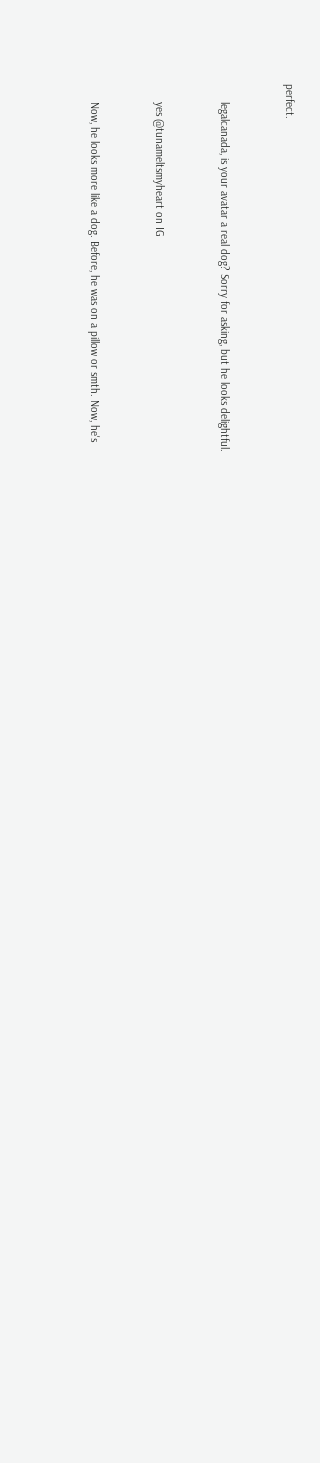perfect.


      legalcanada, is your avatar a real dog? Sorry for asking, but he looks delightful.


      yes @tunameltsmyheart on IG


      Now, he looks more like a dog. Before, he was on a pillow or smth. Now, he's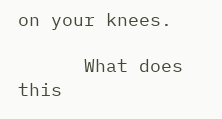on your knees.

      What does this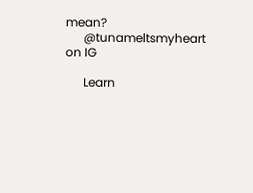mean?
      @tunameltsmyheart on IG

      Learn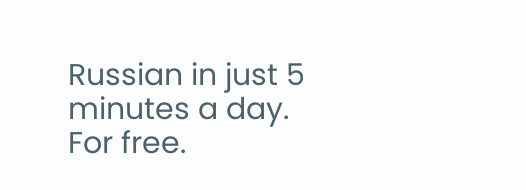Russian in just 5 minutes a day. For free.